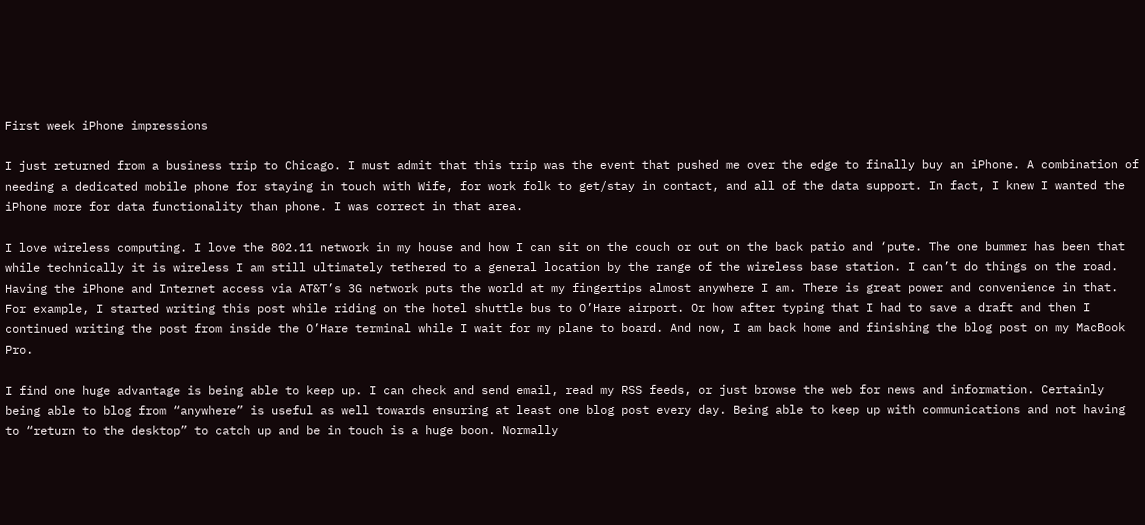First week iPhone impressions

I just returned from a business trip to Chicago. I must admit that this trip was the event that pushed me over the edge to finally buy an iPhone. A combination of needing a dedicated mobile phone for staying in touch with Wife, for work folk to get/stay in contact, and all of the data support. In fact, I knew I wanted the iPhone more for data functionality than phone. I was correct in that area.

I love wireless computing. I love the 802.11 network in my house and how I can sit on the couch or out on the back patio and ‘pute. The one bummer has been that while technically it is wireless I am still ultimately tethered to a general location by the range of the wireless base station. I can’t do things on the road. Having the iPhone and Internet access via AT&T’s 3G network puts the world at my fingertips almost anywhere I am. There is great power and convenience in that. For example, I started writing this post while riding on the hotel shuttle bus to O’Hare airport. Or how after typing that I had to save a draft and then I continued writing the post from inside the O’Hare terminal while I wait for my plane to board. And now, I am back home and finishing the blog post on my MacBook Pro.

I find one huge advantage is being able to keep up. I can check and send email, read my RSS feeds, or just browse the web for news and information. Certainly being able to blog from “anywhere” is useful as well towards ensuring at least one blog post every day. Being able to keep up with communications and not having to “return to the desktop” to catch up and be in touch is a huge boon. Normally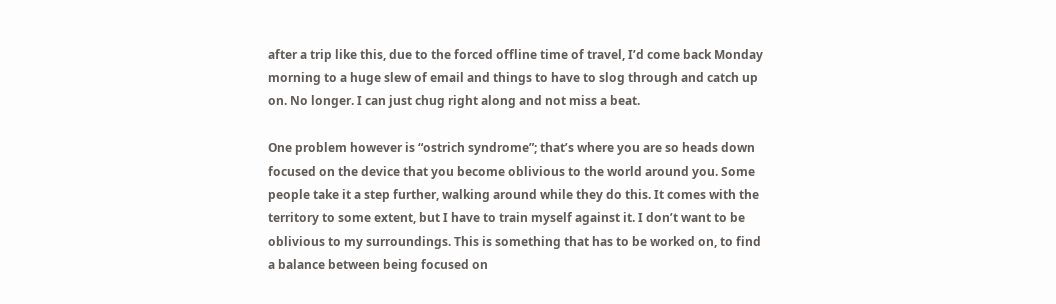after a trip like this, due to the forced offline time of travel, I’d come back Monday morning to a huge slew of email and things to have to slog through and catch up on. No longer. I can just chug right along and not miss a beat.

One problem however is “ostrich syndrome”; that’s where you are so heads down focused on the device that you become oblivious to the world around you. Some people take it a step further, walking around while they do this. It comes with the territory to some extent, but I have to train myself against it. I don’t want to be oblivious to my surroundings. This is something that has to be worked on, to find a balance between being focused on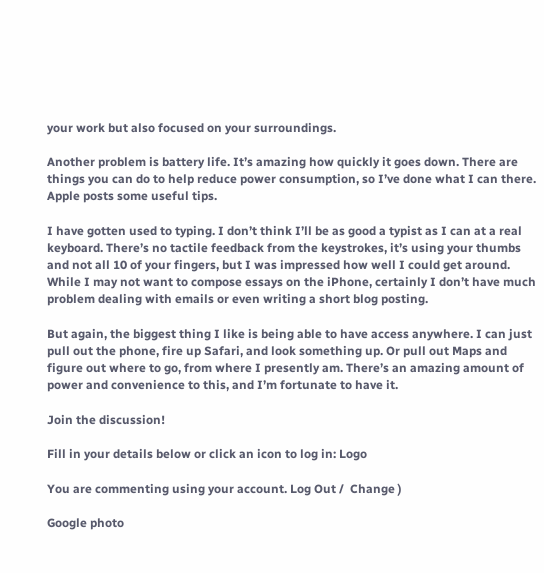your work but also focused on your surroundings.

Another problem is battery life. It’s amazing how quickly it goes down. There are things you can do to help reduce power consumption, so I’ve done what I can there. Apple posts some useful tips.

I have gotten used to typing. I don’t think I’ll be as good a typist as I can at a real keyboard. There’s no tactile feedback from the keystrokes, it’s using your thumbs and not all 10 of your fingers, but I was impressed how well I could get around. While I may not want to compose essays on the iPhone, certainly I don’t have much problem dealing with emails or even writing a short blog posting.

But again, the biggest thing I like is being able to have access anywhere. I can just pull out the phone, fire up Safari, and look something up. Or pull out Maps and figure out where to go, from where I presently am. There’s an amazing amount of power and convenience to this, and I’m fortunate to have it.

Join the discussion!

Fill in your details below or click an icon to log in: Logo

You are commenting using your account. Log Out /  Change )

Google photo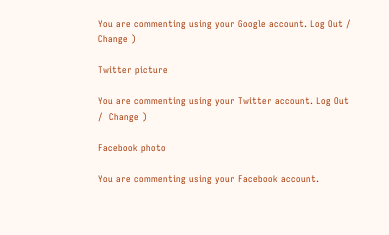You are commenting using your Google account. Log Out /  Change )

Twitter picture

You are commenting using your Twitter account. Log Out /  Change )

Facebook photo

You are commenting using your Facebook account.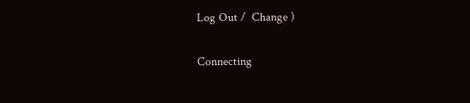Log Out /  Change )

Connecting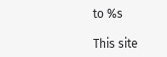to %s

This site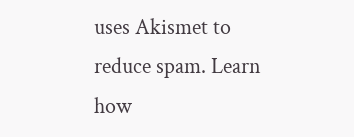uses Akismet to reduce spam. Learn how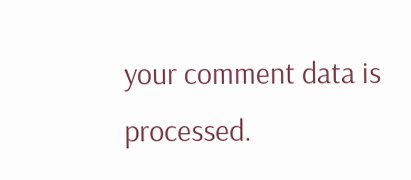your comment data is processed.